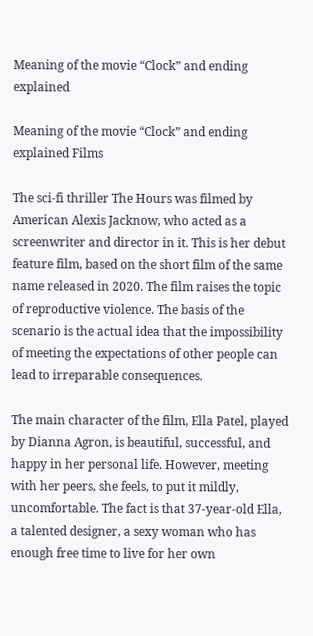Meaning of the movie “Clock” and ending explained

Meaning of the movie “Clock” and ending explained Films

The sci-fi thriller The Hours was filmed by American Alexis Jacknow, who acted as a screenwriter and director in it. This is her debut feature film, based on the short film of the same name released in 2020. The film raises the topic of reproductive violence. The basis of the scenario is the actual idea that the impossibility of meeting the expectations of other people can lead to irreparable consequences.

The main character of the film, Ella Patel, played by Dianna Agron, is beautiful, successful, and happy in her personal life. However, meeting with her peers, she feels, to put it mildly, uncomfortable. The fact is that 37-year-old Ella, a talented designer, a sexy woman who has enough free time to live for her own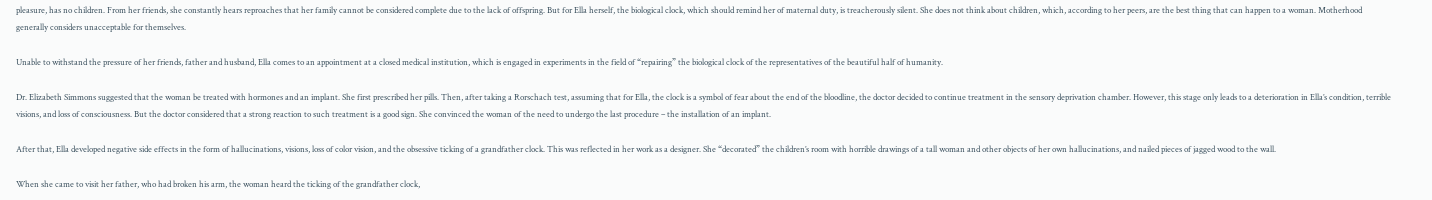pleasure, has no children. From her friends, she constantly hears reproaches that her family cannot be considered complete due to the lack of offspring. But for Ella herself, the biological clock, which should remind her of maternal duty, is treacherously silent. She does not think about children, which, according to her peers, are the best thing that can happen to a woman. Motherhood generally considers unacceptable for themselves.

Unable to withstand the pressure of her friends, father and husband, Ella comes to an appointment at a closed medical institution, which is engaged in experiments in the field of “repairing” the biological clock of the representatives of the beautiful half of humanity.

Dr. Elizabeth Simmons suggested that the woman be treated with hormones and an implant. She first prescribed her pills. Then, after taking a Rorschach test, assuming that for Ella, the clock is a symbol of fear about the end of the bloodline, the doctor decided to continue treatment in the sensory deprivation chamber. However, this stage only leads to a deterioration in Ella’s condition, terrible visions, and loss of consciousness. But the doctor considered that a strong reaction to such treatment is a good sign. She convinced the woman of the need to undergo the last procedure – the installation of an implant.

After that, Ella developed negative side effects in the form of hallucinations, visions, loss of color vision, and the obsessive ticking of a grandfather clock. This was reflected in her work as a designer. She “decorated” the children’s room with horrible drawings of a tall woman and other objects of her own hallucinations, and nailed pieces of jagged wood to the wall.

When she came to visit her father, who had broken his arm, the woman heard the ticking of the grandfather clock,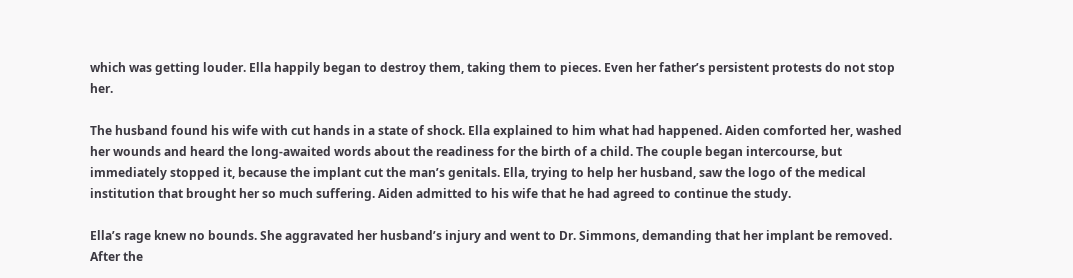which was getting louder. Ella happily began to destroy them, taking them to pieces. Even her father’s persistent protests do not stop her.

The husband found his wife with cut hands in a state of shock. Ella explained to him what had happened. Aiden comforted her, washed her wounds and heard the long-awaited words about the readiness for the birth of a child. The couple began intercourse, but immediately stopped it, because the implant cut the man’s genitals. Ella, trying to help her husband, saw the logo of the medical institution that brought her so much suffering. Aiden admitted to his wife that he had agreed to continue the study.

Ella’s rage knew no bounds. She aggravated her husband’s injury and went to Dr. Simmons, demanding that her implant be removed. After the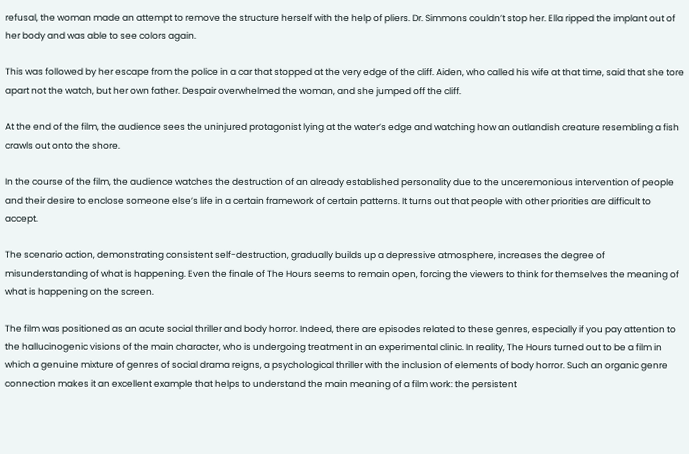refusal, the woman made an attempt to remove the structure herself with the help of pliers. Dr. Simmons couldn’t stop her. Ella ripped the implant out of her body and was able to see colors again.

This was followed by her escape from the police in a car that stopped at the very edge of the cliff. Aiden, who called his wife at that time, said that she tore apart not the watch, but her own father. Despair overwhelmed the woman, and she jumped off the cliff.

At the end of the film, the audience sees the uninjured protagonist lying at the water’s edge and watching how an outlandish creature resembling a fish crawls out onto the shore.

In the course of the film, the audience watches the destruction of an already established personality due to the unceremonious intervention of people and their desire to enclose someone else’s life in a certain framework of certain patterns. It turns out that people with other priorities are difficult to accept.

The scenario action, demonstrating consistent self-destruction, gradually builds up a depressive atmosphere, increases the degree of misunderstanding of what is happening. Even the finale of The Hours seems to remain open, forcing the viewers to think for themselves the meaning of what is happening on the screen.

The film was positioned as an acute social thriller and body horror. Indeed, there are episodes related to these genres, especially if you pay attention to the hallucinogenic visions of the main character, who is undergoing treatment in an experimental clinic. In reality, The Hours turned out to be a film in which a genuine mixture of genres of social drama reigns, a psychological thriller with the inclusion of elements of body horror. Such an organic genre connection makes it an excellent example that helps to understand the main meaning of a film work: the persistent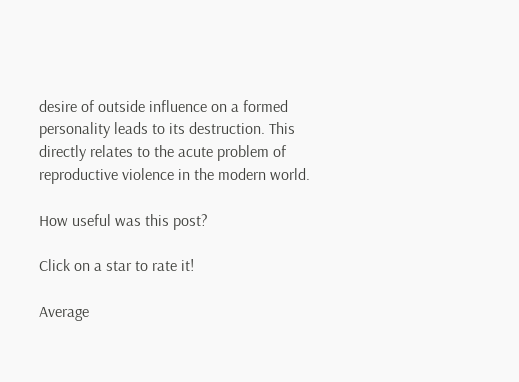desire of outside influence on a formed personality leads to its destruction. This directly relates to the acute problem of reproductive violence in the modern world.

How useful was this post?

Click on a star to rate it!

Average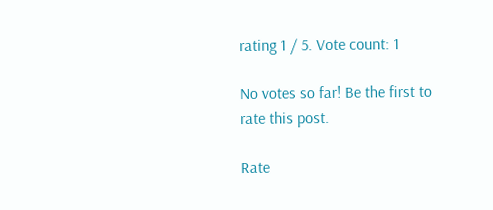rating 1 / 5. Vote count: 1

No votes so far! Be the first to rate this post.

Rate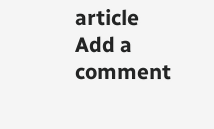article
Add a comment